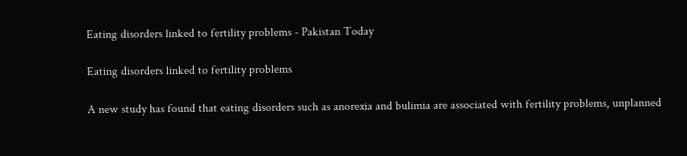Eating disorders linked to fertility problems - Pakistan Today

Eating disorders linked to fertility problems

A new study has found that eating disorders such as anorexia and bulimia are associated with fertility problems, unplanned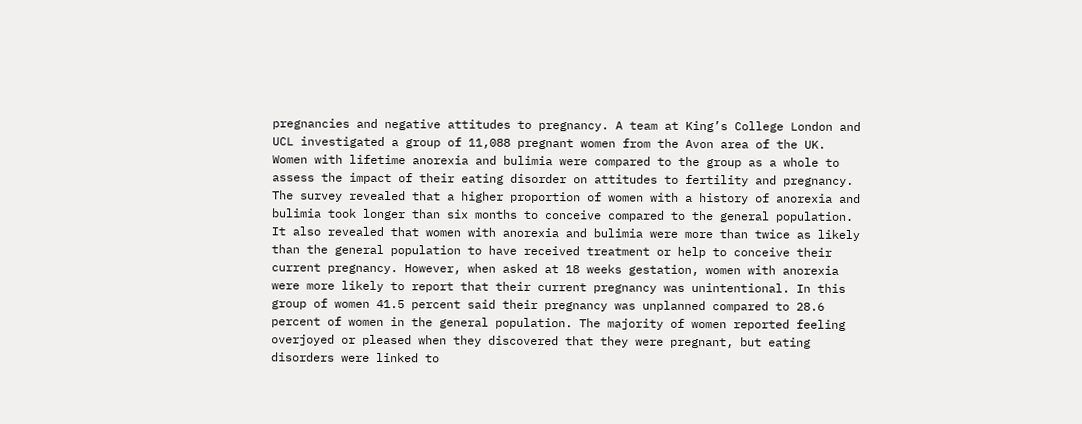pregnancies and negative attitudes to pregnancy. A team at King’s College London and UCL investigated a group of 11,088 pregnant women from the Avon area of the UK. Women with lifetime anorexia and bulimia were compared to the group as a whole to assess the impact of their eating disorder on attitudes to fertility and pregnancy. The survey revealed that a higher proportion of women with a history of anorexia and bulimia took longer than six months to conceive compared to the general population. It also revealed that women with anorexia and bulimia were more than twice as likely than the general population to have received treatment or help to conceive their current pregnancy. However, when asked at 18 weeks gestation, women with anorexia were more likely to report that their current pregnancy was unintentional. In this group of women 41.5 percent said their pregnancy was unplanned compared to 28.6 percent of women in the general population. The majority of women reported feeling overjoyed or pleased when they discovered that they were pregnant, but eating disorders were linked to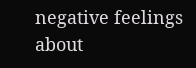negative feelings about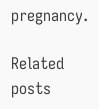pregnancy.

Related posts